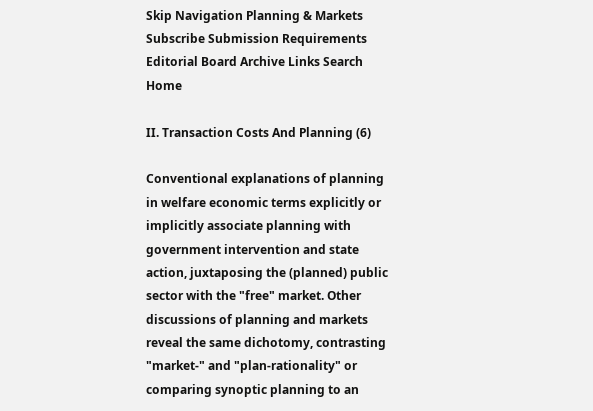Skip Navigation Planning & Markets
Subscribe Submission Requirements Editorial Board Archive Links Search Home

II. Transaction Costs And Planning (6)

Conventional explanations of planning in welfare economic terms explicitly or implicitly associate planning with government intervention and state action, juxtaposing the (planned) public sector with the "free" market. Other discussions of planning and markets reveal the same dichotomy, contrasting "market-" and "plan-rationality" or comparing synoptic planning to an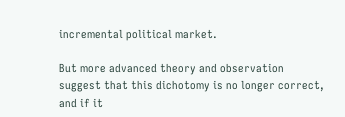incremental political market.

But more advanced theory and observation suggest that this dichotomy is no longer correct, and if it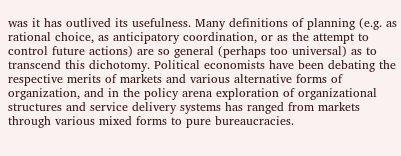was it has outlived its usefulness. Many definitions of planning (e.g. as rational choice, as anticipatory coordination, or as the attempt to control future actions) are so general (perhaps too universal) as to transcend this dichotomy. Political economists have been debating the respective merits of markets and various alternative forms of organization, and in the policy arena exploration of organizational structures and service delivery systems has ranged from markets through various mixed forms to pure bureaucracies.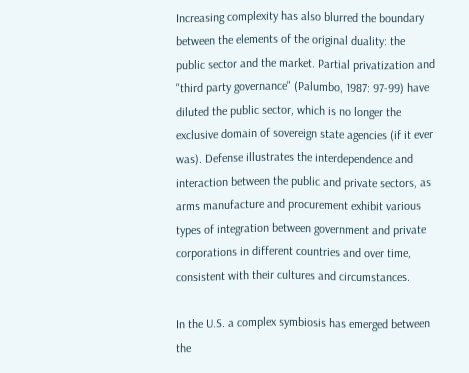Increasing complexity has also blurred the boundary between the elements of the original duality: the public sector and the market. Partial privatization and "third party governance" (Palumbo, 1987: 97-99) have diluted the public sector, which is no longer the exclusive domain of sovereign state agencies (if it ever was). Defense illustrates the interdependence and interaction between the public and private sectors, as arms manufacture and procurement exhibit various types of integration between government and private corporations in different countries and over time, consistent with their cultures and circumstances.

In the U.S. a complex symbiosis has emerged between the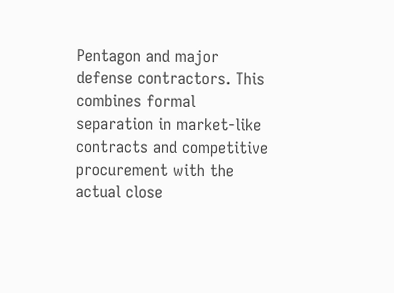Pentagon and major defense contractors. This combines formal separation in market-like contracts and competitive procurement with the actual close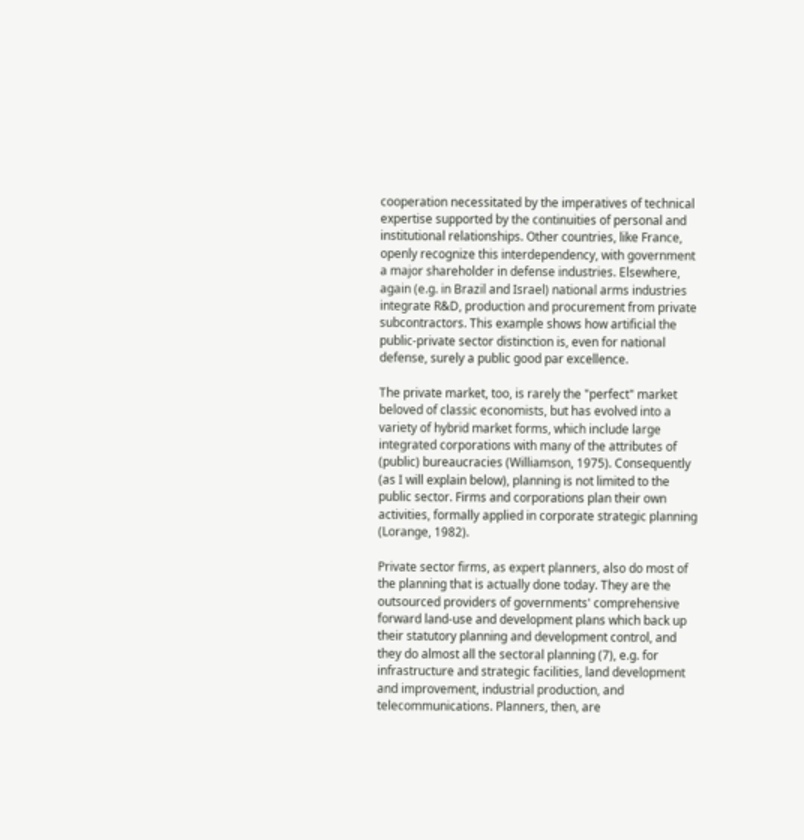cooperation necessitated by the imperatives of technical expertise supported by the continuities of personal and institutional relationships. Other countries, like France, openly recognize this interdependency, with government a major shareholder in defense industries. Elsewhere, again (e.g. in Brazil and Israel) national arms industries integrate R&D, production and procurement from private subcontractors. This example shows how artificial the public-private sector distinction is, even for national defense, surely a public good par excellence.

The private market, too, is rarely the "perfect" market beloved of classic economists, but has evolved into a variety of hybrid market forms, which include large integrated corporations with many of the attributes of (public) bureaucracies (Williamson, 1975). Consequently (as I will explain below), planning is not limited to the public sector. Firms and corporations plan their own activities, formally applied in corporate strategic planning (Lorange, 1982).

Private sector firms, as expert planners, also do most of the planning that is actually done today. They are the outsourced providers of governments' comprehensive forward land-use and development plans which back up their statutory planning and development control, and they do almost all the sectoral planning (7), e.g. for infrastructure and strategic facilities, land development and improvement, industrial production, and telecommunications. Planners, then, are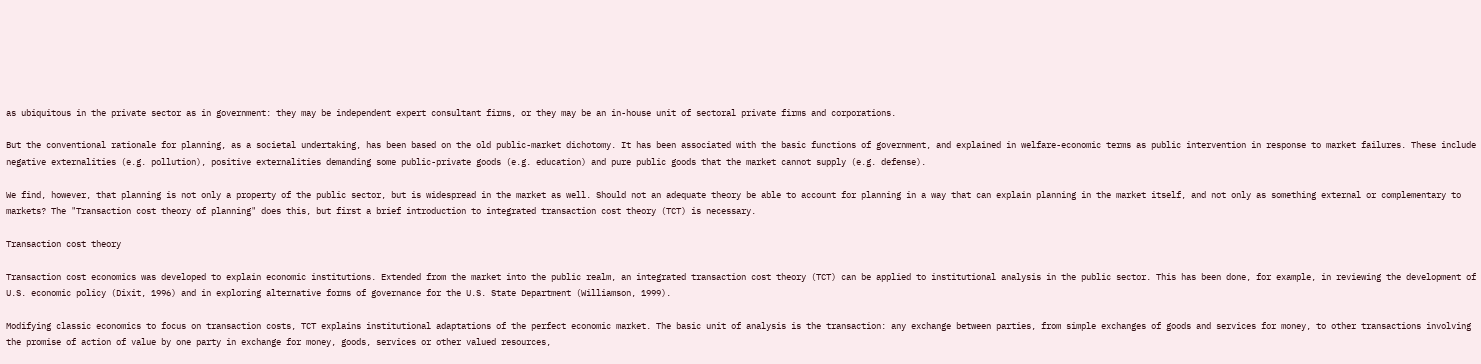as ubiquitous in the private sector as in government: they may be independent expert consultant firms, or they may be an in-house unit of sectoral private firms and corporations.

But the conventional rationale for planning, as a societal undertaking, has been based on the old public-market dichotomy. It has been associated with the basic functions of government, and explained in welfare-economic terms as public intervention in response to market failures. These include negative externalities (e.g. pollution), positive externalities demanding some public-private goods (e.g. education) and pure public goods that the market cannot supply (e.g. defense).

We find, however, that planning is not only a property of the public sector, but is widespread in the market as well. Should not an adequate theory be able to account for planning in a way that can explain planning in the market itself, and not only as something external or complementary to markets? The "Transaction cost theory of planning" does this, but first a brief introduction to integrated transaction cost theory (TCT) is necessary.

Transaction cost theory

Transaction cost economics was developed to explain economic institutions. Extended from the market into the public realm, an integrated transaction cost theory (TCT) can be applied to institutional analysis in the public sector. This has been done, for example, in reviewing the development of U.S. economic policy (Dixit, 1996) and in exploring alternative forms of governance for the U.S. State Department (Williamson, 1999).

Modifying classic economics to focus on transaction costs, TCT explains institutional adaptations of the perfect economic market. The basic unit of analysis is the transaction: any exchange between parties, from simple exchanges of goods and services for money, to other transactions involving the promise of action of value by one party in exchange for money, goods, services or other valued resources,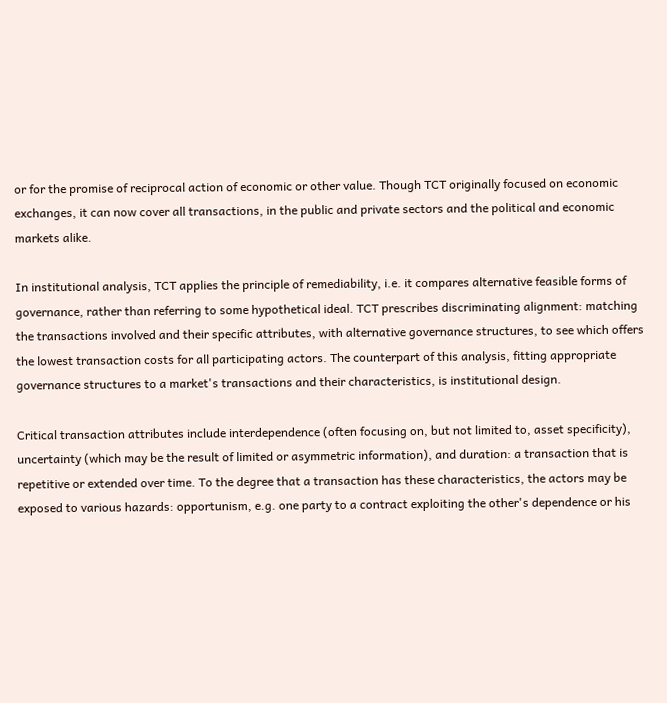or for the promise of reciprocal action of economic or other value. Though TCT originally focused on economic exchanges, it can now cover all transactions, in the public and private sectors and the political and economic markets alike.

In institutional analysis, TCT applies the principle of remediability, i.e. it compares alternative feasible forms of governance, rather than referring to some hypothetical ideal. TCT prescribes discriminating alignment: matching the transactions involved and their specific attributes, with alternative governance structures, to see which offers the lowest transaction costs for all participating actors. The counterpart of this analysis, fitting appropriate governance structures to a market's transactions and their characteristics, is institutional design.

Critical transaction attributes include interdependence (often focusing on, but not limited to, asset specificity), uncertainty (which may be the result of limited or asymmetric information), and duration: a transaction that is repetitive or extended over time. To the degree that a transaction has these characteristics, the actors may be exposed to various hazards: opportunism, e.g. one party to a contract exploiting the other's dependence or his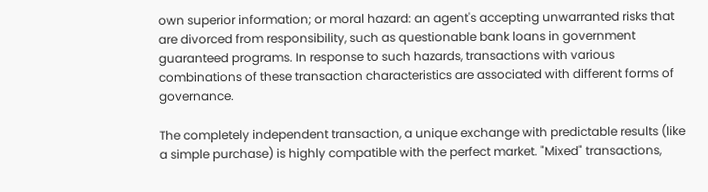own superior information; or moral hazard: an agent's accepting unwarranted risks that are divorced from responsibility, such as questionable bank loans in government guaranteed programs. In response to such hazards, transactions with various combinations of these transaction characteristics are associated with different forms of governance.

The completely independent transaction, a unique exchange with predictable results (like a simple purchase) is highly compatible with the perfect market. "Mixed" transactions,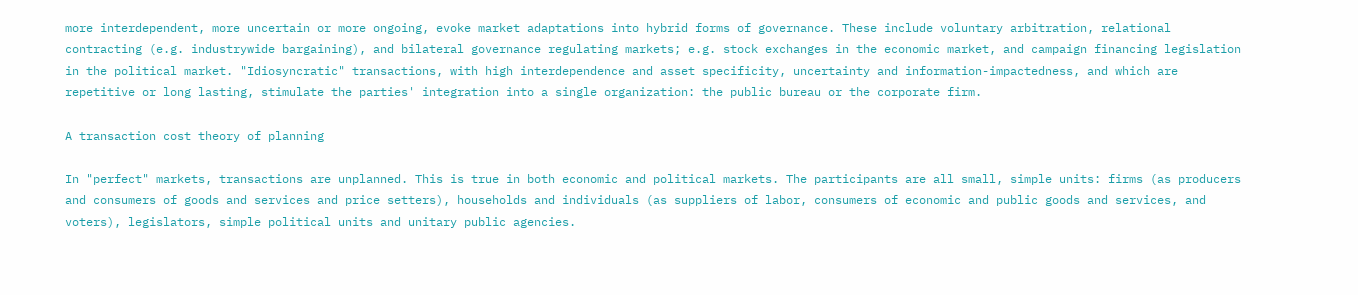more interdependent, more uncertain or more ongoing, evoke market adaptations into hybrid forms of governance. These include voluntary arbitration, relational contracting (e.g. industrywide bargaining), and bilateral governance regulating markets; e.g. stock exchanges in the economic market, and campaign financing legislation in the political market. "Idiosyncratic" transactions, with high interdependence and asset specificity, uncertainty and information-impactedness, and which are repetitive or long lasting, stimulate the parties' integration into a single organization: the public bureau or the corporate firm.

A transaction cost theory of planning

In "perfect" markets, transactions are unplanned. This is true in both economic and political markets. The participants are all small, simple units: firms (as producers and consumers of goods and services and price setters), households and individuals (as suppliers of labor, consumers of economic and public goods and services, and voters), legislators, simple political units and unitary public agencies.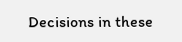Decisions in these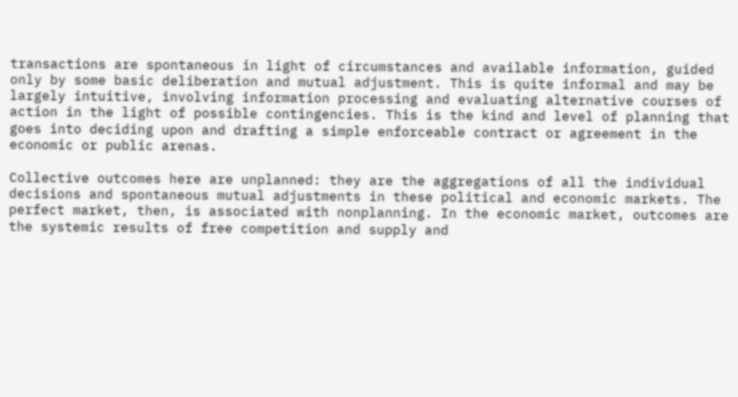transactions are spontaneous in light of circumstances and available information, guided only by some basic deliberation and mutual adjustment. This is quite informal and may be largely intuitive, involving information processing and evaluating alternative courses of action in the light of possible contingencies. This is the kind and level of planning that goes into deciding upon and drafting a simple enforceable contract or agreement in the economic or public arenas.

Collective outcomes here are unplanned: they are the aggregations of all the individual decisions and spontaneous mutual adjustments in these political and economic markets. The perfect market, then, is associated with nonplanning. In the economic market, outcomes are the systemic results of free competition and supply and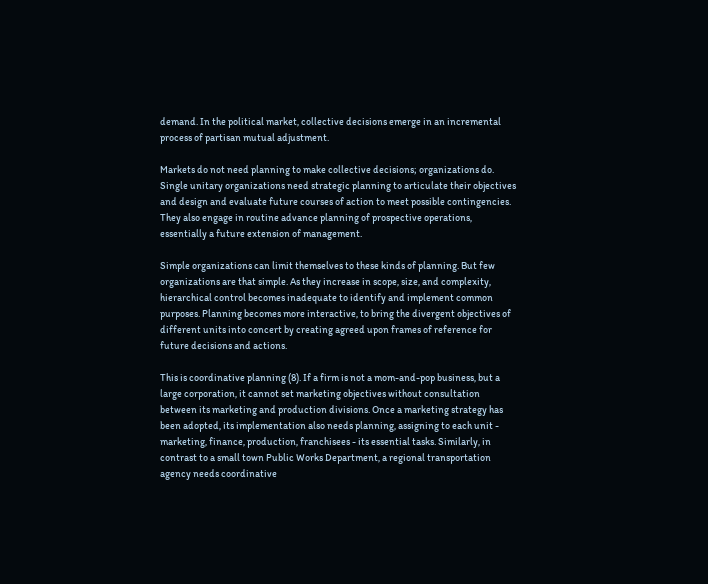demand. In the political market, collective decisions emerge in an incremental process of partisan mutual adjustment.

Markets do not need planning to make collective decisions; organizations do. Single unitary organizations need strategic planning to articulate their objectives and design and evaluate future courses of action to meet possible contingencies. They also engage in routine advance planning of prospective operations, essentially a future extension of management.

Simple organizations can limit themselves to these kinds of planning. But few organizations are that simple. As they increase in scope, size, and complexity, hierarchical control becomes inadequate to identify and implement common purposes. Planning becomes more interactive, to bring the divergent objectives of different units into concert by creating agreed upon frames of reference for future decisions and actions.

This is coordinative planning (8). If a firm is not a mom-and-pop business, but a large corporation, it cannot set marketing objectives without consultation between its marketing and production divisions. Once a marketing strategy has been adopted, its implementation also needs planning, assigning to each unit - marketing, finance, production, franchisees - its essential tasks. Similarly, in contrast to a small town Public Works Department, a regional transportation agency needs coordinative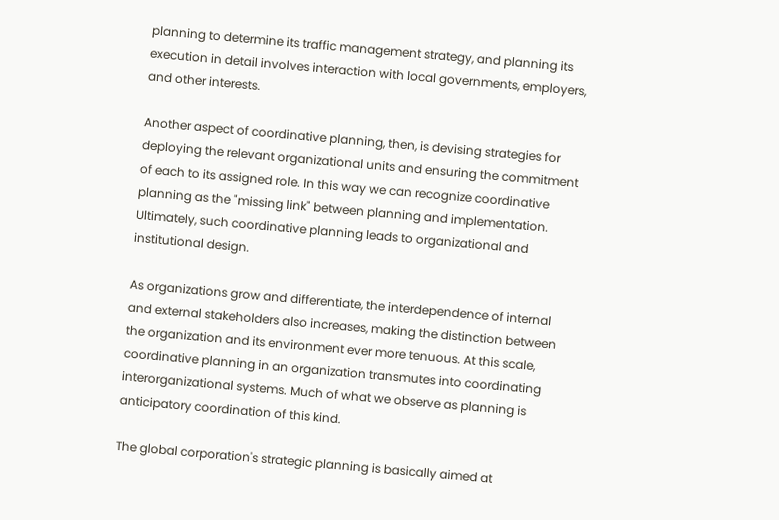planning to determine its traffic management strategy, and planning its execution in detail involves interaction with local governments, employers, and other interests.

Another aspect of coordinative planning, then, is devising strategies for deploying the relevant organizational units and ensuring the commitment of each to its assigned role. In this way we can recognize coordinative planning as the "missing link" between planning and implementation. Ultimately, such coordinative planning leads to organizational and institutional design.

As organizations grow and differentiate, the interdependence of internal and external stakeholders also increases, making the distinction between the organization and its environment ever more tenuous. At this scale, coordinative planning in an organization transmutes into coordinating interorganizational systems. Much of what we observe as planning is anticipatory coordination of this kind.

The global corporation's strategic planning is basically aimed at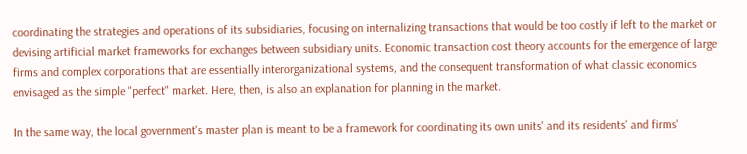coordinating the strategies and operations of its subsidiaries, focusing on internalizing transactions that would be too costly if left to the market or devising artificial market frameworks for exchanges between subsidiary units. Economic transaction cost theory accounts for the emergence of large firms and complex corporations that are essentially interorganizational systems, and the consequent transformation of what classic economics envisaged as the simple "perfect" market. Here, then, is also an explanation for planning in the market.

In the same way, the local government's master plan is meant to be a framework for coordinating its own units' and its residents' and firms'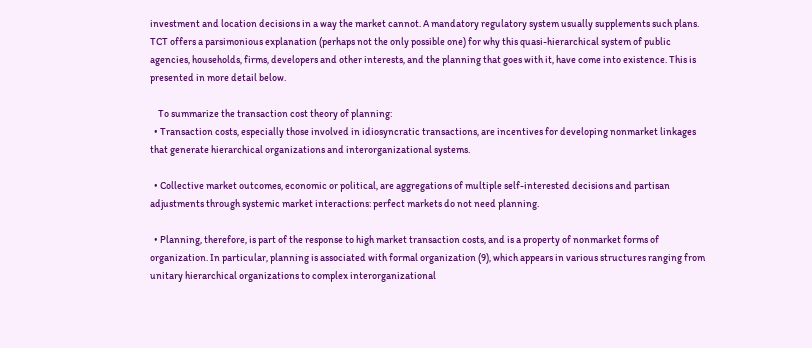investment and location decisions in a way the market cannot. A mandatory regulatory system usually supplements such plans. TCT offers a parsimonious explanation (perhaps not the only possible one) for why this quasi-hierarchical system of public agencies, households, firms, developers and other interests, and the planning that goes with it, have come into existence. This is presented in more detail below.

    To summarize the transaction cost theory of planning:
  • Transaction costs, especially those involved in idiosyncratic transactions, are incentives for developing nonmarket linkages that generate hierarchical organizations and interorganizational systems.

  • Collective market outcomes, economic or political, are aggregations of multiple self-interested decisions and partisan adjustments through systemic market interactions: perfect markets do not need planning.

  • Planning, therefore, is part of the response to high market transaction costs, and is a property of nonmarket forms of organization. In particular, planning is associated with formal organization (9), which appears in various structures ranging from unitary hierarchical organizations to complex interorganizational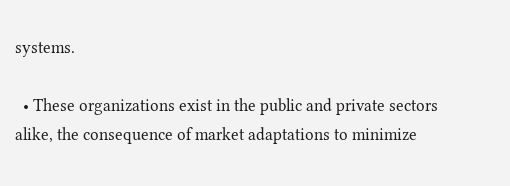systems.

  • These organizations exist in the public and private sectors alike, the consequence of market adaptations to minimize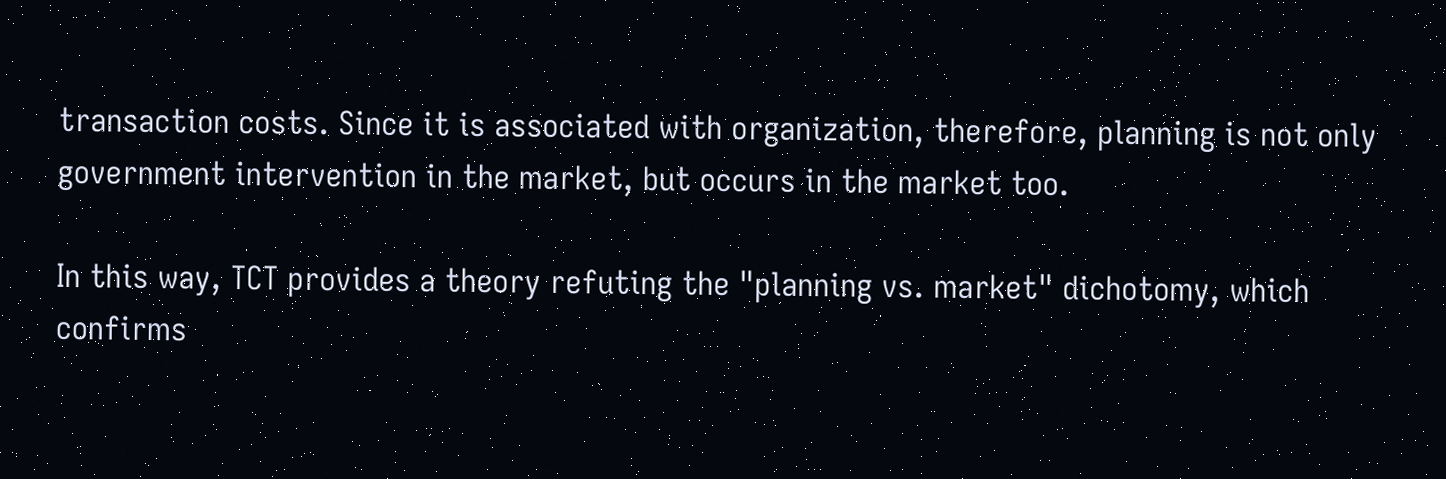transaction costs. Since it is associated with organization, therefore, planning is not only government intervention in the market, but occurs in the market too.

In this way, TCT provides a theory refuting the "planning vs. market" dichotomy, which confirms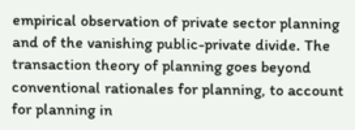empirical observation of private sector planning and of the vanishing public-private divide. The transaction theory of planning goes beyond conventional rationales for planning, to account for planning in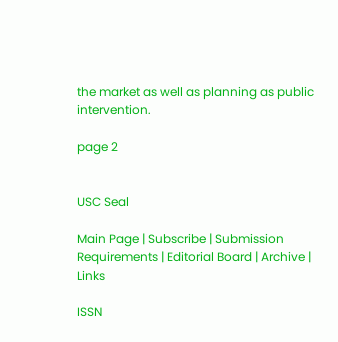the market as well as planning as public intervention.

page 2


USC Seal

Main Page | Subscribe | Submission Requirements | Editorial Board | Archive | Links

ISSN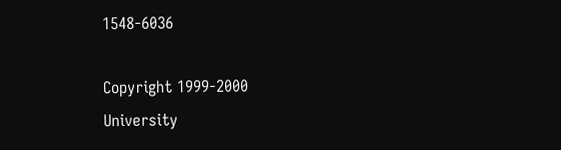1548-6036

Copyright 1999-2000
University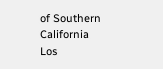of Southern California
Los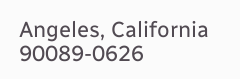Angeles, California 90089-0626